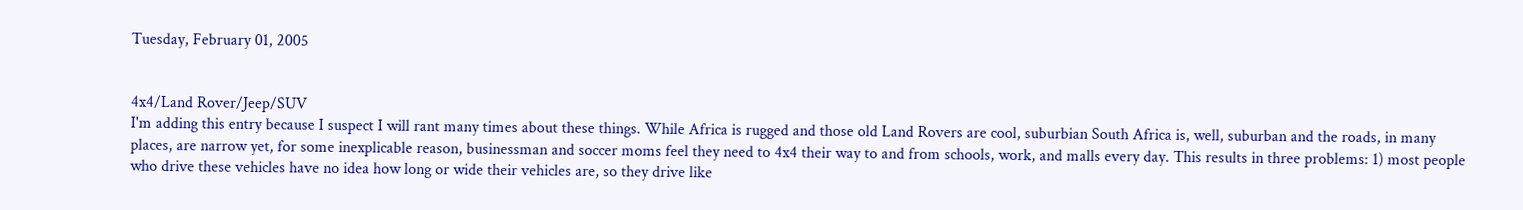Tuesday, February 01, 2005


4x4/Land Rover/Jeep/SUV
I'm adding this entry because I suspect I will rant many times about these things. While Africa is rugged and those old Land Rovers are cool, suburbian South Africa is, well, suburban and the roads, in many places, are narrow yet, for some inexplicable reason, businessman and soccer moms feel they need to 4x4 their way to and from schools, work, and malls every day. This results in three problems: 1) most people who drive these vehicles have no idea how long or wide their vehicles are, so they drive like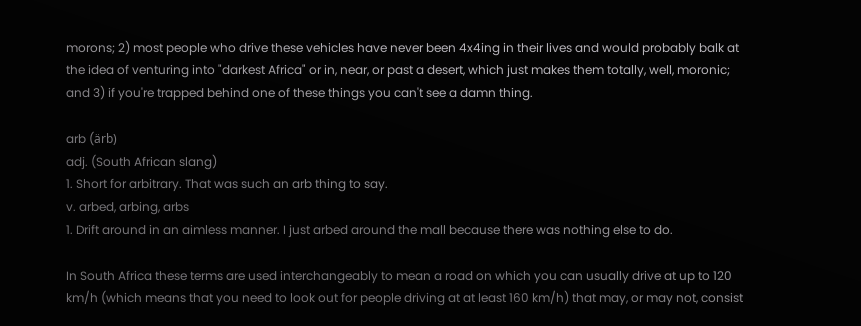morons; 2) most people who drive these vehicles have never been 4x4ing in their lives and would probably balk at the idea of venturing into "darkest Africa" or in, near, or past a desert, which just makes them totally, well, moronic; and 3) if you're trapped behind one of these things you can't see a damn thing.

arb (ärb)
adj. (South African slang)
1. Short for arbitrary. That was such an arb thing to say.
v. arbed, arbing, arbs
1. Drift around in an aimless manner. I just arbed around the mall because there was nothing else to do.

In South Africa these terms are used interchangeably to mean a road on which you can usually drive at up to 120 km/h (which means that you need to look out for people driving at at least 160 km/h) that may, or may not, consist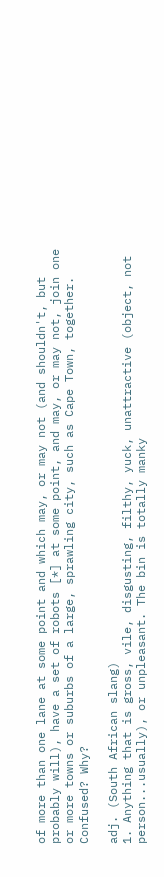of more than one lane at some point and which may, or may not (and shouldn't, but probably will), have a set of robots [*] at some point, and may, or may not, join one or more towns or suburbs of a large, sprawling city, such as Cape Town, together. Confused? Why?

adj. (South African slang)
1. Anything that is gross, vile, disgusting, filthy, yuck, unattractive (object, not person...usually), or unpleasant. The bin is totally manky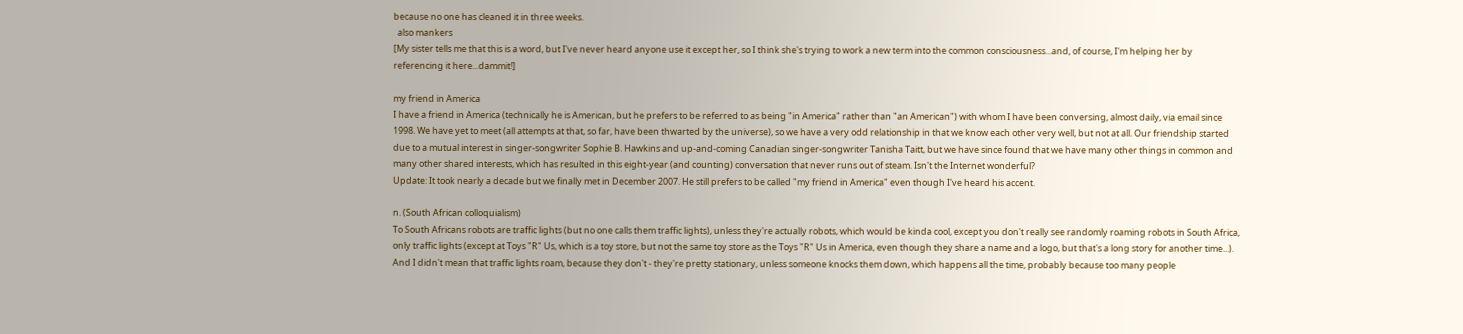because no one has cleaned it in three weeks.
  also mankers
[My sister tells me that this is a word, but I've never heard anyone use it except her, so I think she's trying to work a new term into the common consciousness...and, of course, I'm helping her by referencing it here...dammit!]

my friend in America
I have a friend in America (technically he is American, but he prefers to be referred to as being "in America" rather than "an American") with whom I have been conversing, almost daily, via email since 1998. We have yet to meet (all attempts at that, so far, have been thwarted by the universe), so we have a very odd relationship in that we know each other very well, but not at all. Our friendship started due to a mutual interest in singer-songwriter Sophie B. Hawkins and up-and-coming Canadian singer-songwriter Tanisha Taitt, but we have since found that we have many other things in common and many other shared interests, which has resulted in this eight-year (and counting) conversation that never runs out of steam. Isn't the Internet wonderful?
Update: It took nearly a decade but we finally met in December 2007. He still prefers to be called "my friend in America" even though I've heard his accent.

n. (South African colloquialism)
To South Africans robots are traffic lights (but no one calls them traffic lights), unless they're actually robots, which would be kinda cool, except you don't really see randomly roaming robots in South Africa, only traffic lights (except at Toys "R" Us, which is a toy store, but not the same toy store as the Toys "R" Us in America, even though they share a name and a logo, but that's a long story for another time...). And I didn't mean that traffic lights roam, because they don't - they're pretty stationary, unless someone knocks them down, which happens all the time, probably because too many people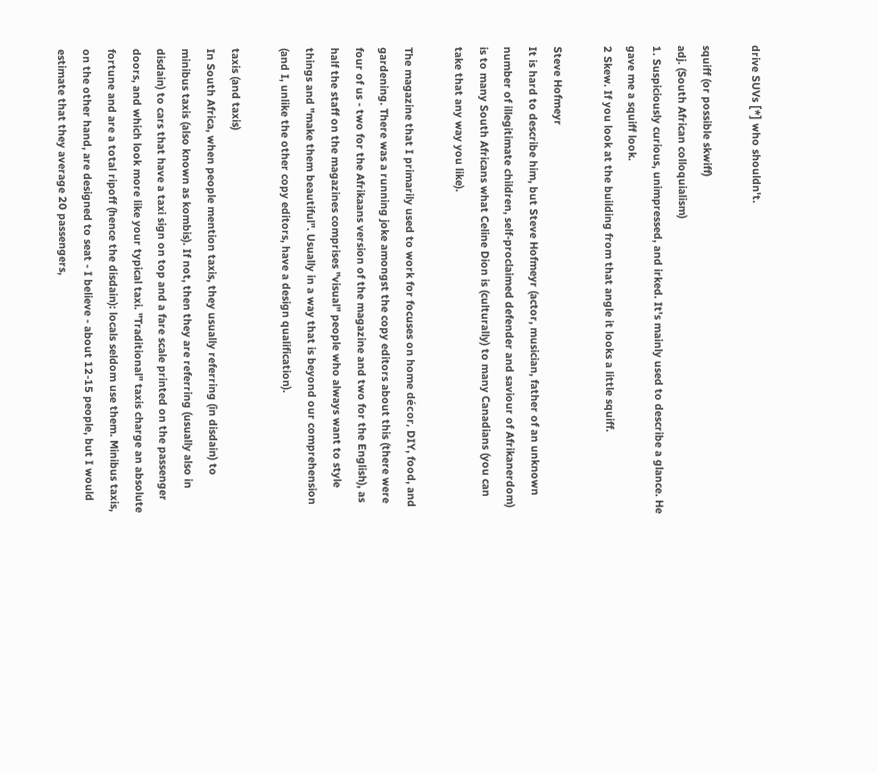drive SUVs [*] who shouldn't.

squiff (or possible skwiff)
adj. (South African colloquialism)
1. Suspiciously curious, unimpressed, and irked. It's mainly used to describe a glance. He gave me a squiff look.
2 Skew. If you look at the building from that angle it looks a little squiff.

Steve Hofmeyr
It is hard to describe him, but Steve Hofmeyr (actor, musician, father of an unknown number of illegitimate children, self-proclaimed defender and saviour of Afrikanerdom) is to many South Africans what Celine Dion is (culturally) to many Canadians (you can take that any way you like).

The magazine that I primarily used to work for focuses on home décor, DIY, food, and gardening. There was a running joke amongst the copy editors about this (there were four of us - two for the Afrikaans version of the magazine and two for the English), as half the staff on the magazines comprises "visual" people who always want to style things and "make them beautiful". Usually in a way that is beyond our comprehension (and I, unlike the other copy editors, have a design qualification).

taxis (and taxis)
In South Africa, when people mention taxis, they usually referring (in disdain) to minibus taxis (also known as kombis). If not, then they are referring (usually also in disdain) to cars that have a taxi sign on top and a fare scale printed on the passenger doors, and which look more like your typical taxi. "Traditional" taxis charge an absolute fortune and are a total ripoff (hence the disdain): locals seldom use them. Minibus taxis, on the other hand, are designed to seat - I believe - about 12-15 people, but I would estimate that they average 20 passengers,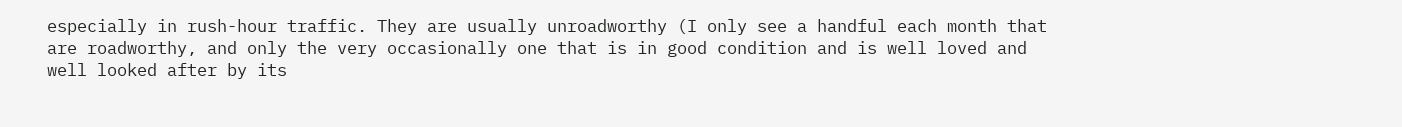especially in rush-hour traffic. They are usually unroadworthy (I only see a handful each month that are roadworthy, and only the very occasionally one that is in good condition and is well loved and well looked after by its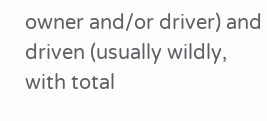owner and/or driver) and driven (usually wildly, with total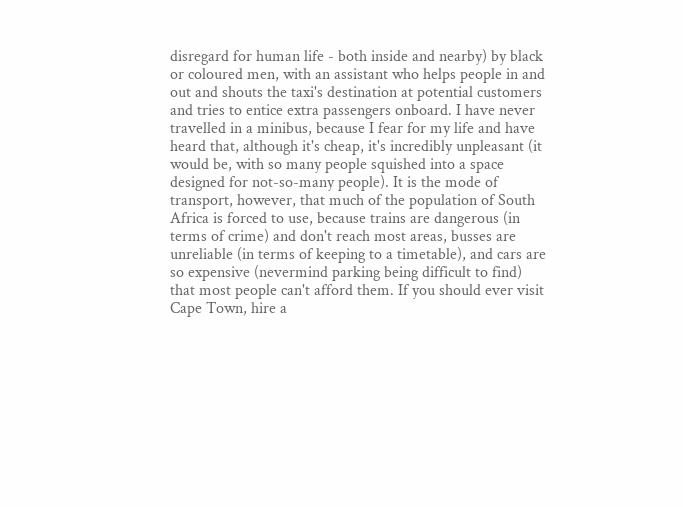disregard for human life - both inside and nearby) by black or coloured men, with an assistant who helps people in and out and shouts the taxi's destination at potential customers and tries to entice extra passengers onboard. I have never travelled in a minibus, because I fear for my life and have heard that, although it's cheap, it's incredibly unpleasant (it would be, with so many people squished into a space designed for not-so-many people). It is the mode of transport, however, that much of the population of South Africa is forced to use, because trains are dangerous (in terms of crime) and don't reach most areas, busses are unreliable (in terms of keeping to a timetable), and cars are so expensive (nevermind parking being difficult to find) that most people can't afford them. If you should ever visit Cape Town, hire a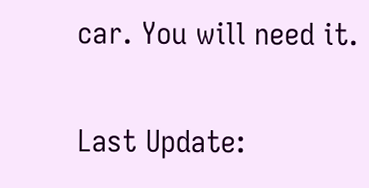car. You will need it.

Last Update: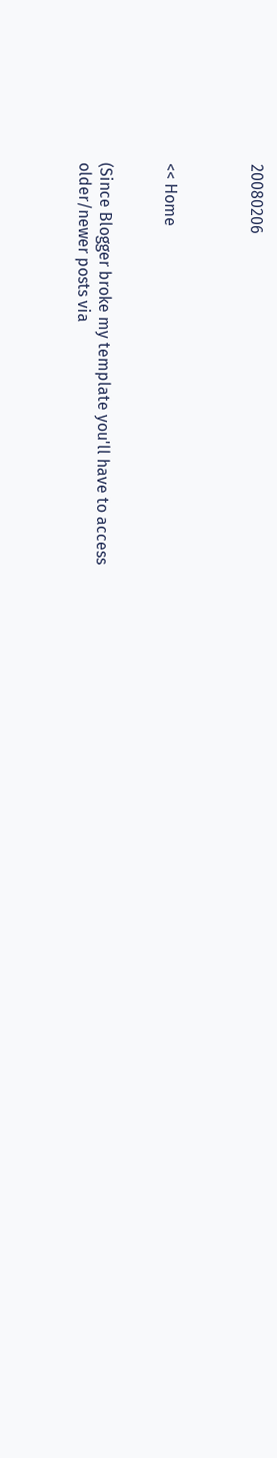20080206



<< Home


(Since Blogger broke my template you'll have to access
older/newer posts via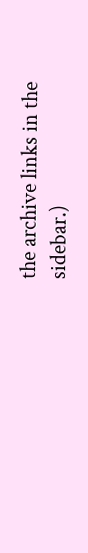the archive links in the sidebar.)